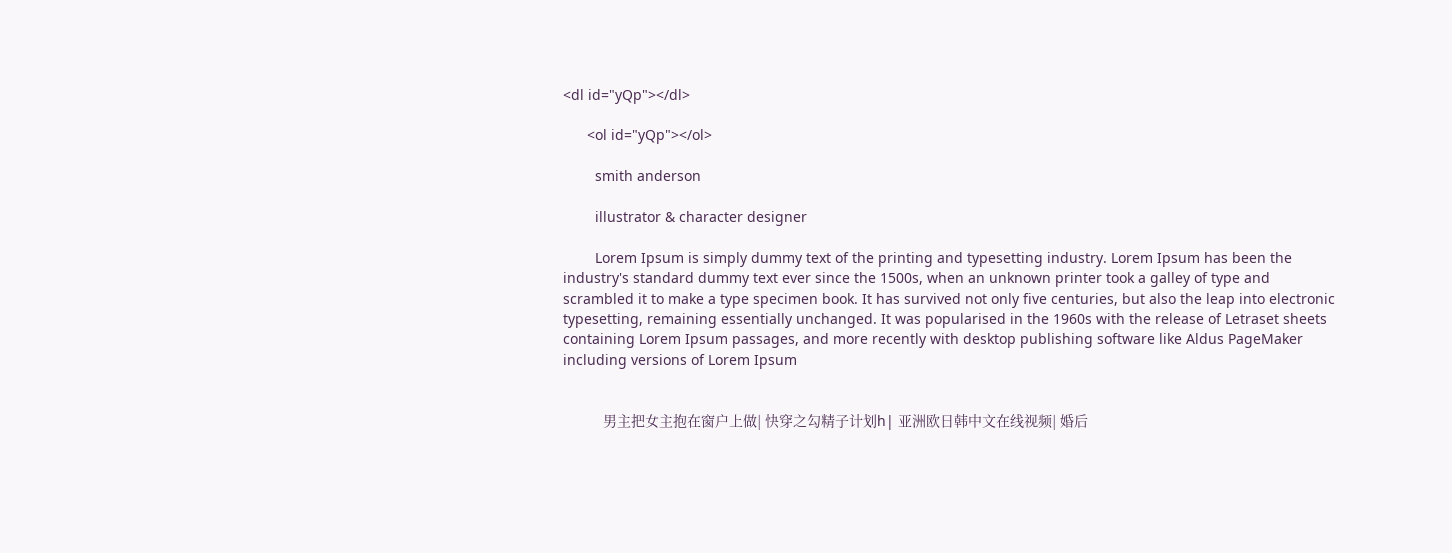<dl id="yQp"></dl>

      <ol id="yQp"></ol>

        smith anderson

        illustrator & character designer

        Lorem Ipsum is simply dummy text of the printing and typesetting industry. Lorem Ipsum has been the industry's standard dummy text ever since the 1500s, when an unknown printer took a galley of type and scrambled it to make a type specimen book. It has survived not only five centuries, but also the leap into electronic typesetting, remaining essentially unchanged. It was popularised in the 1960s with the release of Letraset sheets containing Lorem Ipsum passages, and more recently with desktop publishing software like Aldus PageMaker including versions of Lorem Ipsum


          男主把女主抱在窗户上做| 快穿之勾精子计划h| 亚洲欧日韩中文在线视频| 婚后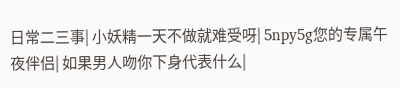日常二三事| 小妖精一天不做就难受呀| 5npy5g您的专属午夜伴侣| 如果男人吻你下身代表什么|